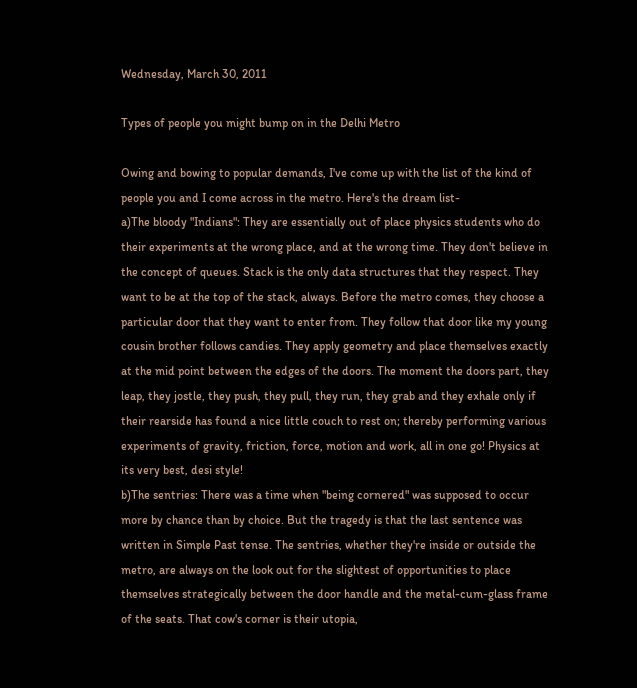Wednesday, March 30, 2011

Types of people you might bump on in the Delhi Metro

Owing and bowing to popular demands, I've come up with the list of the kind of people you and I come across in the metro. Here's the dream list-
a)The bloody "Indians": They are essentially out of place physics students who do their experiments at the wrong place, and at the wrong time. They don't believe in the concept of queues. Stack is the only data structures that they respect. They want to be at the top of the stack, always. Before the metro comes, they choose a particular door that they want to enter from. They follow that door like my young cousin brother follows candies. They apply geometry and place themselves exactly at the mid point between the edges of the doors. The moment the doors part, they leap, they jostle, they push, they pull, they run, they grab and they exhale only if their rearside has found a nice little couch to rest on; thereby performing various experiments of gravity, friction, force, motion and work, all in one go! Physics at its very best, desi style!
b)The sentries: There was a time when "being cornered" was supposed to occur more by chance than by choice. But the tragedy is that the last sentence was written in Simple Past tense. The sentries, whether they're inside or outside the metro, are always on the look out for the slightest of opportunities to place themselves strategically between the door handle and the metal-cum-glass frame of the seats. That cow's corner is their utopia,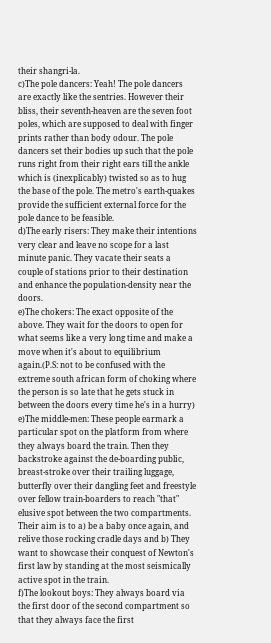their shangri-la.
c)The pole dancers: Yeah! The pole dancers are exactly like the sentries. However their bliss, their seventh-heaven are the seven foot poles, which are supposed to deal with finger prints rather than body odour. The pole dancers set their bodies up such that the pole runs right from their right ears till the ankle which is (inexplicably) twisted so as to hug the base of the pole. The metro's earth-quakes provide the sufficient external force for the pole dance to be feasible.
d)The early risers: They make their intentions very clear and leave no scope for a last minute panic. They vacate their seats a couple of stations prior to their destination and enhance the population-density near the doors.
e)The chokers: The exact opposite of the above. They wait for the doors to open for what seems like a very long time and make a move when it's about to equilibrium again.(P.S: not to be confused with the extreme south african form of choking where the person is so late that he gets stuck in between the doors every time he's in a hurry)
e)The middle-men: These people earmark a particular spot on the platform from where they always board the train. Then they backstroke against the de-boarding public, breast-stroke over their trailing luggage, butterfly over their dangling feet and freestyle over fellow train-boarders to reach "that" elusive spot between the two compartments. Their aim is to a) be a baby once again, and relive those rocking cradle days and b) They want to showcase their conquest of Newton's first law by standing at the most seismically active spot in the train.
f)The lookout boys: They always board via the first door of the second compartment so that they always face the first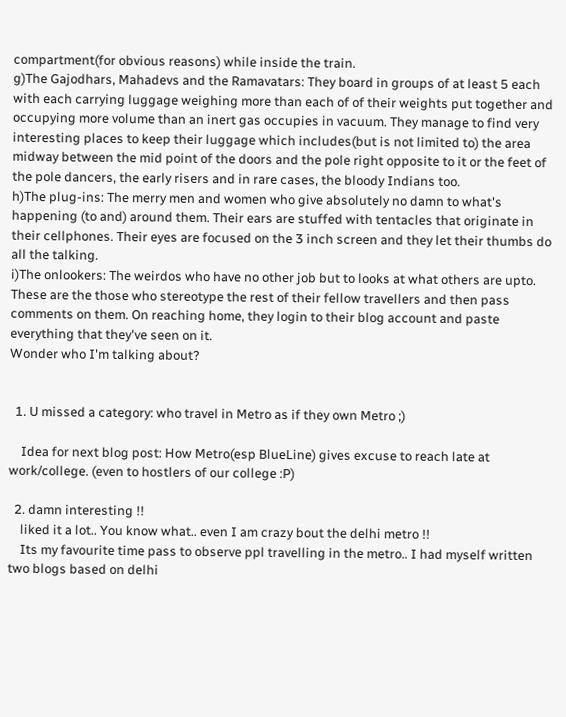compartment(for obvious reasons) while inside the train.
g)The Gajodhars, Mahadevs and the Ramavatars: They board in groups of at least 5 each with each carrying luggage weighing more than each of of their weights put together and occupying more volume than an inert gas occupies in vacuum. They manage to find very interesting places to keep their luggage which includes(but is not limited to) the area midway between the mid point of the doors and the pole right opposite to it or the feet of the pole dancers, the early risers and in rare cases, the bloody Indians too.
h)The plug-ins: The merry men and women who give absolutely no damn to what's happening (to and) around them. Their ears are stuffed with tentacles that originate in their cellphones. Their eyes are focused on the 3 inch screen and they let their thumbs do all the talking.
i)The onlookers: The weirdos who have no other job but to looks at what others are upto. These are the those who stereotype the rest of their fellow travellers and then pass comments on them. On reaching home, they login to their blog account and paste everything that they've seen on it.
Wonder who I'm talking about?


  1. U missed a category: who travel in Metro as if they own Metro ;)

    Idea for next blog post: How Metro(esp BlueLine) gives excuse to reach late at work/college. (even to hostlers of our college :P)

  2. damn interesting !!
    liked it a lot.. You know what.. even I am crazy bout the delhi metro !!
    Its my favourite time pass to observe ppl travelling in the metro.. I had myself written two blogs based on delhi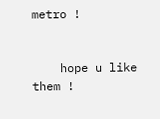metro !


    hope u like them !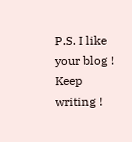P.S. I like your blog ! Keep writing !